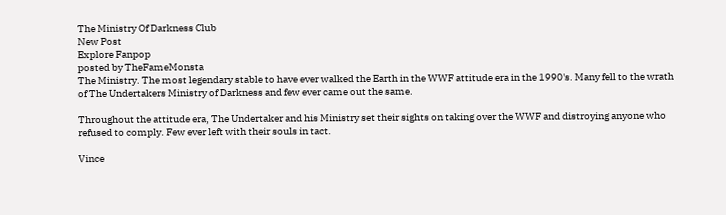The Ministry Of Darkness Club
New Post
Explore Fanpop
posted by TheFameMonsta
The Ministry. The most legendary stable to have ever walked the Earth in the WWF attitude era in the 1990's. Many fell to the wrath of The Undertakers Ministry of Darkness and few ever came out the same.

Throughout the attitude era, The Undertaker and his Ministry set their sights on taking over the WWF and distroying anyone who refused to comply. Few ever left with their souls in tact.

Vince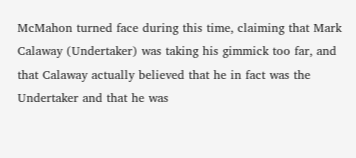McMahon turned face during this time, claiming that Mark Calaway (Undertaker) was taking his gimmick too far, and that Calaway actually believed that he in fact was the Undertaker and that he was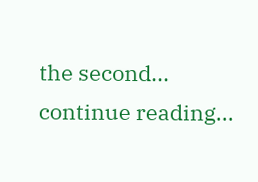the second...
continue reading...